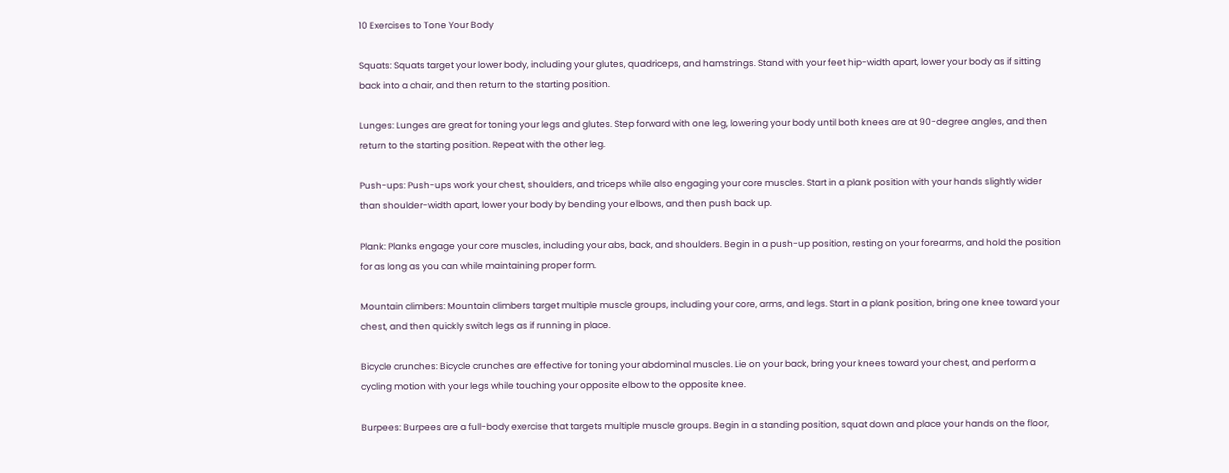10 Exercises to Tone Your Body

Squats: Squats target your lower body, including your glutes, quadriceps, and hamstrings. Stand with your feet hip-width apart, lower your body as if sitting back into a chair, and then return to the starting position.

Lunges: Lunges are great for toning your legs and glutes. Step forward with one leg, lowering your body until both knees are at 90-degree angles, and then return to the starting position. Repeat with the other leg.

Push-ups: Push-ups work your chest, shoulders, and triceps while also engaging your core muscles. Start in a plank position with your hands slightly wider than shoulder-width apart, lower your body by bending your elbows, and then push back up.

Plank: Planks engage your core muscles, including your abs, back, and shoulders. Begin in a push-up position, resting on your forearms, and hold the position for as long as you can while maintaining proper form.

Mountain climbers: Mountain climbers target multiple muscle groups, including your core, arms, and legs. Start in a plank position, bring one knee toward your chest, and then quickly switch legs as if running in place.

Bicycle crunches: Bicycle crunches are effective for toning your abdominal muscles. Lie on your back, bring your knees toward your chest, and perform a cycling motion with your legs while touching your opposite elbow to the opposite knee.

Burpees: Burpees are a full-body exercise that targets multiple muscle groups. Begin in a standing position, squat down and place your hands on the floor,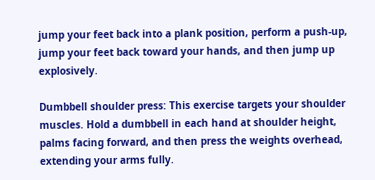jump your feet back into a plank position, perform a push-up, jump your feet back toward your hands, and then jump up explosively.

Dumbbell shoulder press: This exercise targets your shoulder muscles. Hold a dumbbell in each hand at shoulder height, palms facing forward, and then press the weights overhead, extending your arms fully.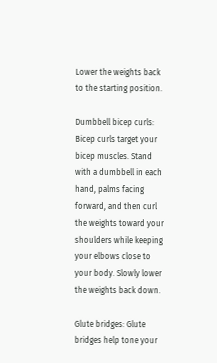Lower the weights back to the starting position.

Dumbbell bicep curls: Bicep curls target your bicep muscles. Stand with a dumbbell in each hand, palms facing forward, and then curl the weights toward your shoulders while keeping your elbows close to your body. Slowly lower the weights back down.

Glute bridges: Glute bridges help tone your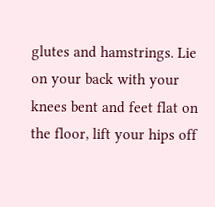glutes and hamstrings. Lie on your back with your knees bent and feet flat on the floor, lift your hips off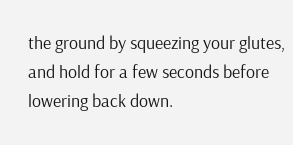the ground by squeezing your glutes, and hold for a few seconds before lowering back down.